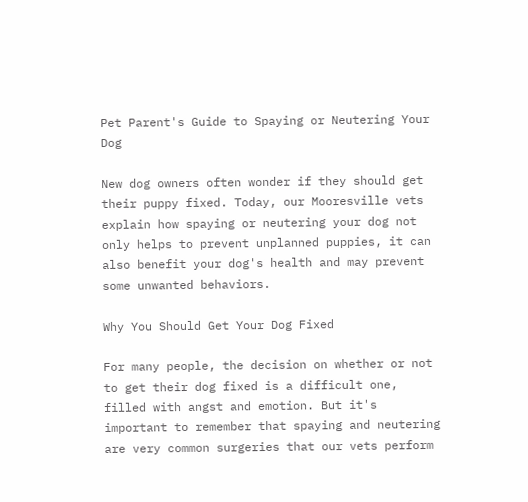Pet Parent's Guide to Spaying or Neutering Your Dog

New dog owners often wonder if they should get their puppy fixed. Today, our Mooresville vets explain how spaying or neutering your dog not only helps to prevent unplanned puppies, it can also benefit your dog's health and may prevent some unwanted behaviors.

Why You Should Get Your Dog Fixed

For many people, the decision on whether or not to get their dog fixed is a difficult one, filled with angst and emotion. But it's important to remember that spaying and neutering are very common surgeries that our vets perform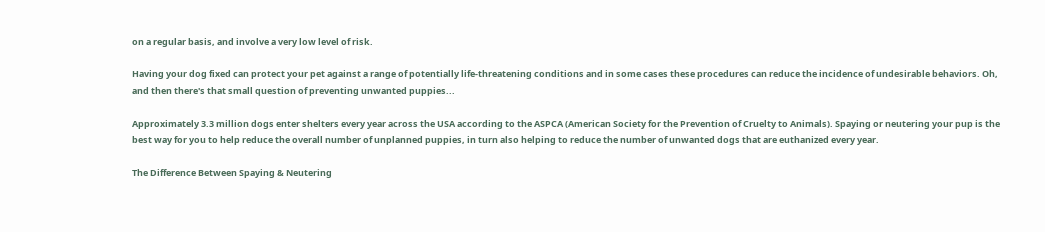on a regular basis, and involve a very low level of risk.

Having your dog fixed can protect your pet against a range of potentially life-threatening conditions and in some cases these procedures can reduce the incidence of undesirable behaviors. Oh, and then there's that small question of preventing unwanted puppies...

Approximately 3.3 million dogs enter shelters every year across the USA according to the ASPCA (American Society for the Prevention of Cruelty to Animals). Spaying or neutering your pup is the best way for you to help reduce the overall number of unplanned puppies, in turn also helping to reduce the number of unwanted dogs that are euthanized every year.

The Difference Between Spaying & Neutering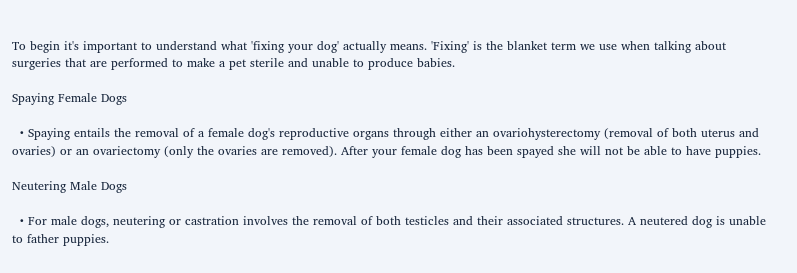To begin it's important to understand what 'fixing your dog' actually means. 'Fixing' is the blanket term we use when talking about surgeries that are performed to make a pet sterile and unable to produce babies.

Spaying Female Dogs

  • Spaying entails the removal of a female dog's reproductive organs through either an ovariohysterectomy (removal of both uterus and ovaries) or an ovariectomy (only the ovaries are removed). After your female dog has been spayed she will not be able to have puppies.

Neutering Male Dogs

  • For male dogs, neutering or castration involves the removal of both testicles and their associated structures. A neutered dog is unable to father puppies.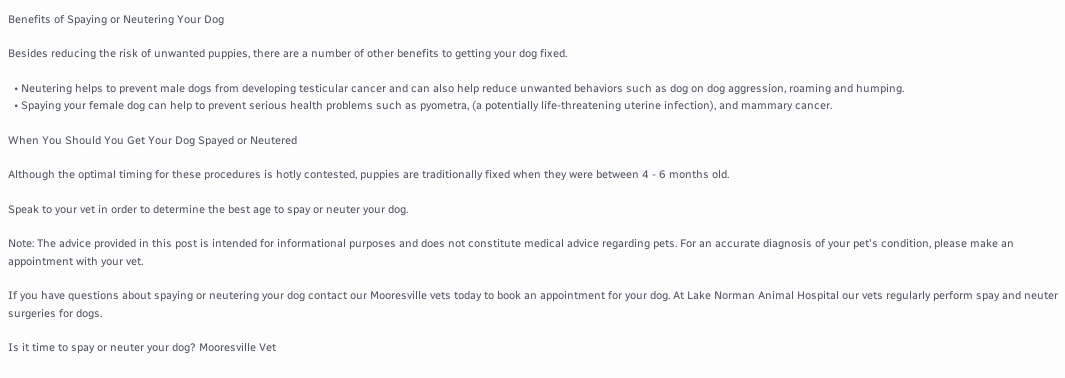Benefits of Spaying or Neutering Your Dog

Besides reducing the risk of unwanted puppies, there are a number of other benefits to getting your dog fixed.

  • Neutering helps to prevent male dogs from developing testicular cancer and can also help reduce unwanted behaviors such as dog on dog aggression, roaming and humping.
  • Spaying your female dog can help to prevent serious health problems such as pyometra, (a potentially life-threatening uterine infection), and mammary cancer.

When You Should You Get Your Dog Spayed or Neutered

Although the optimal timing for these procedures is hotly contested, puppies are traditionally fixed when they were between 4 - 6 months old.

Speak to your vet in order to determine the best age to spay or neuter your dog.

Note: The advice provided in this post is intended for informational purposes and does not constitute medical advice regarding pets. For an accurate diagnosis of your pet's condition, please make an appointment with your vet.

If you have questions about spaying or neutering your dog contact our Mooresville vets today to book an appointment for your dog. At Lake Norman Animal Hospital our vets regularly perform spay and neuter surgeries for dogs.

Is it time to spay or neuter your dog? Mooresville Vet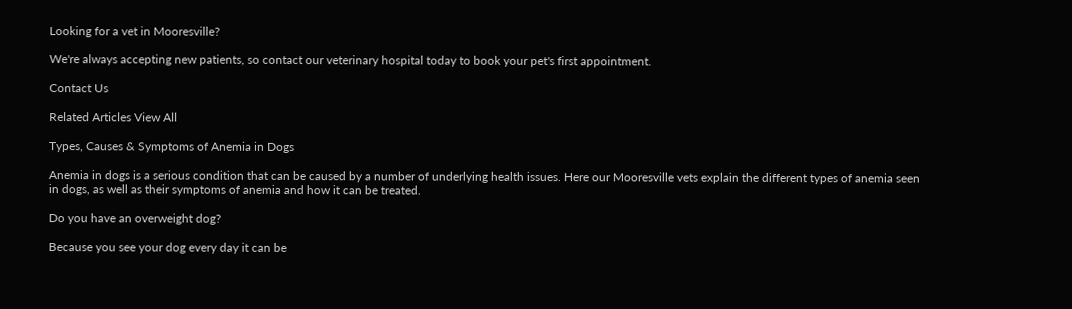Looking for a vet in Mooresville?

We're always accepting new patients, so contact our veterinary hospital today to book your pet's first appointment.

Contact Us

Related Articles View All

Types, Causes & Symptoms of Anemia in Dogs

Anemia in dogs is a serious condition that can be caused by a number of underlying health issues. Here our Mooresville vets explain the different types of anemia seen in dogs, as well as their symptoms of anemia and how it can be treated.

Do you have an overweight dog?

Because you see your dog every day it can be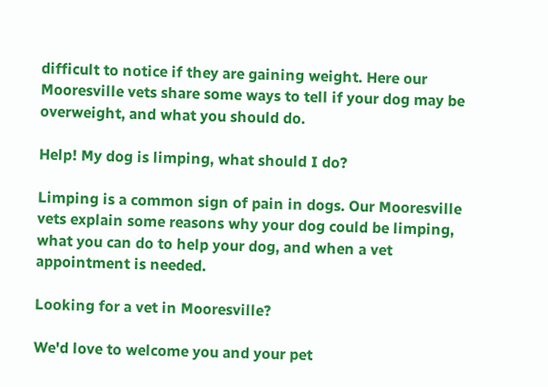difficult to notice if they are gaining weight. Here our Mooresville vets share some ways to tell if your dog may be overweight, and what you should do.

Help! My dog is limping, what should I do?

Limping is a common sign of pain in dogs. Our Mooresville vets explain some reasons why your dog could be limping, what you can do to help your dog, and when a vet appointment is needed.

Looking for a vet in Mooresville?

We'd love to welcome you and your pet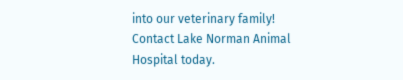into our veterinary family! Contact Lake Norman Animal Hospital today.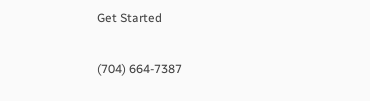Get Started

(704) 664-7387